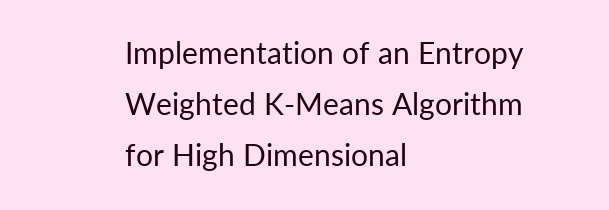Implementation of an Entropy Weighted K-Means Algorithm for High Dimensional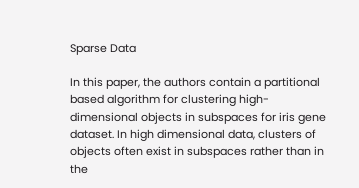Sparse Data

In this paper, the authors contain a partitional based algorithm for clustering high-dimensional objects in subspaces for iris gene dataset. In high dimensional data, clusters of objects often exist in subspaces rather than in the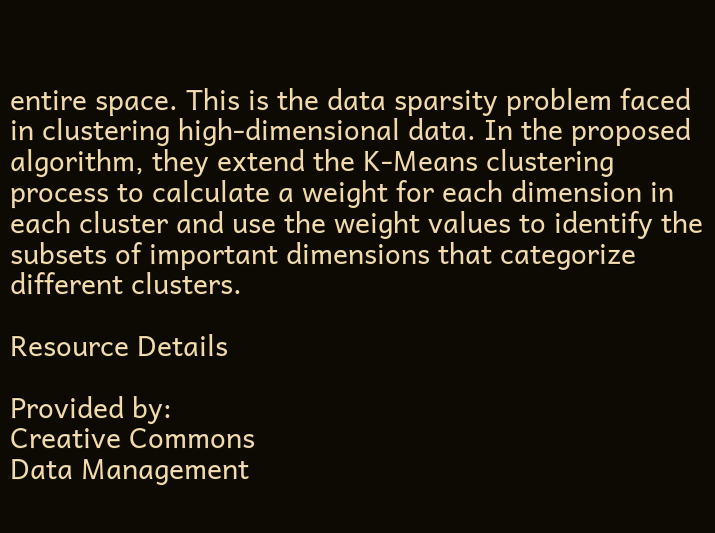entire space. This is the data sparsity problem faced in clustering high-dimensional data. In the proposed algorithm, they extend the K-Means clustering process to calculate a weight for each dimension in each cluster and use the weight values to identify the subsets of important dimensions that categorize different clusters.

Resource Details

Provided by:
Creative Commons
Data Management